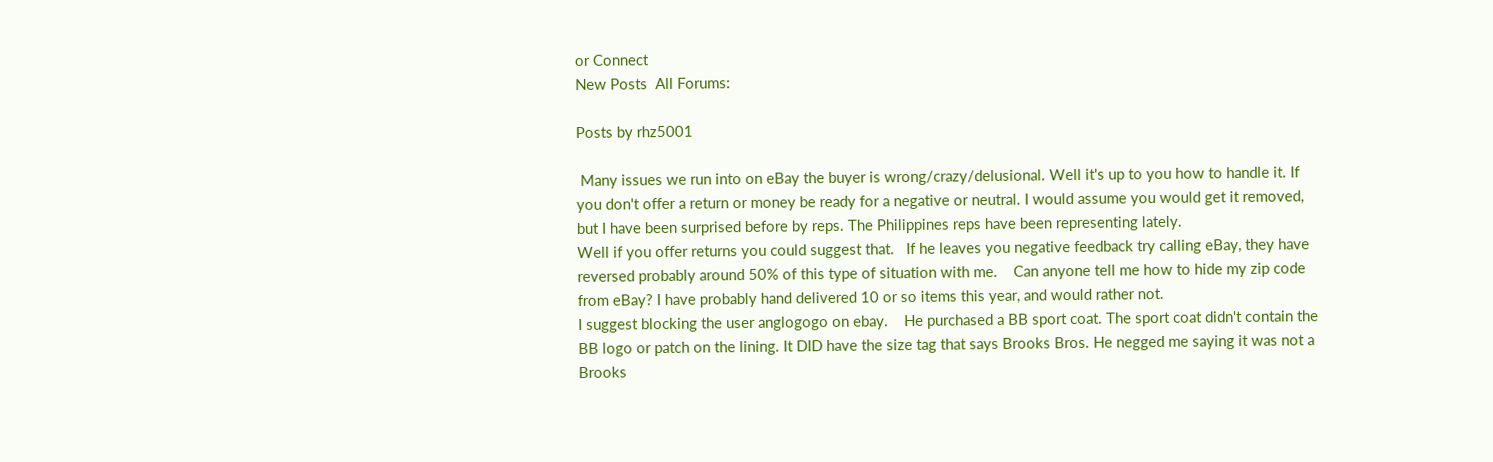or Connect
New Posts  All Forums:

Posts by rhz5001

 Many issues we run into on eBay the buyer is wrong/crazy/delusional. Well it's up to you how to handle it. If you don't offer a return or money be ready for a negative or neutral. I would assume you would get it removed, but I have been surprised before by reps. The Philippines reps have been representing lately.
Well if you offer returns you could suggest that.   If he leaves you negative feedback try calling eBay, they have reversed probably around 50% of this type of situation with me.    Can anyone tell me how to hide my zip code from eBay? I have probably hand delivered 10 or so items this year, and would rather not.
I suggest blocking the user anglogogo on ebay.    He purchased a BB sport coat. The sport coat didn't contain the BB logo or patch on the lining. It DID have the size tag that says Brooks Bros. He negged me saying it was not a Brooks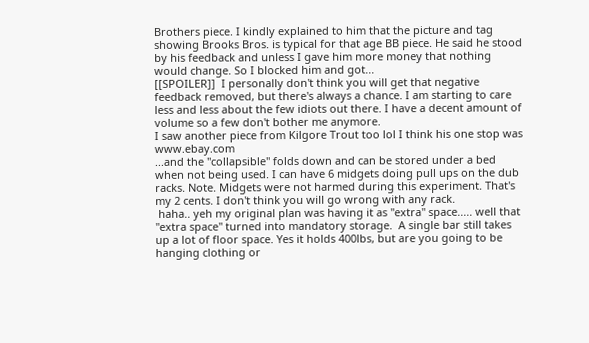Brothers piece. I kindly explained to him that the picture and tag showing Brooks Bros. is typical for that age BB piece. He said he stood by his feedback and unless I gave him more money that nothing would change. So I blocked him and got...
[[SPOILER]]  I personally don't think you will get that negative feedback removed, but there's always a chance. I am starting to care less and less about the few idiots out there. I have a decent amount of volume so a few don't bother me anymore.
I saw another piece from Kilgore Trout too lol I think his one stop was www.ebay.com
...and the "collapsible" folds down and can be stored under a bed when not being used. I can have 6 midgets doing pull ups on the dub racks. Note. Midgets were not harmed during this experiment. That's my 2 cents. I don't think you will go wrong with any rack.
 haha.. yeh my original plan was having it as "extra" space..... well that "extra space" turned into mandatory storage.  A single bar still takes up a lot of floor space. Yes it holds 400lbs, but are you going to be hanging clothing or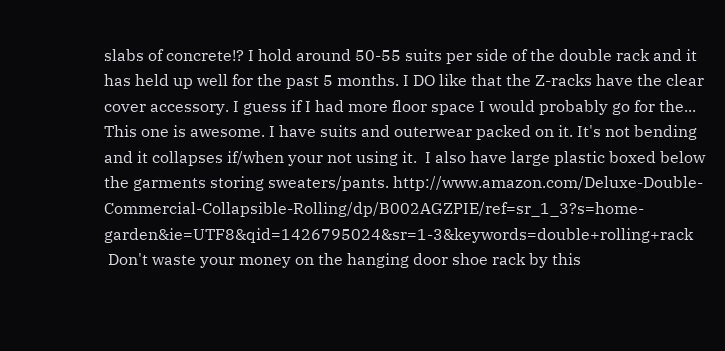slabs of concrete!? I hold around 50-55 suits per side of the double rack and it has held up well for the past 5 months. I DO like that the Z-racks have the clear cover accessory. I guess if I had more floor space I would probably go for the...
This one is awesome. I have suits and outerwear packed on it. It's not bending and it collapses if/when your not using it.  I also have large plastic boxed below the garments storing sweaters/pants. http://www.amazon.com/Deluxe-Double-Commercial-Collapsible-Rolling/dp/B002AGZPIE/ref=sr_1_3?s=home-garden&ie=UTF8&qid=1426795024&sr=1-3&keywords=double+rolling+rack
 Don't waste your money on the hanging door shoe rack by this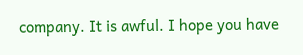company. It is awful. I hope you have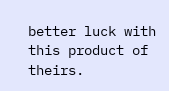better luck with this product of theirs.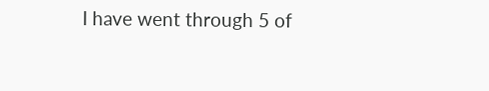I have went through 5 of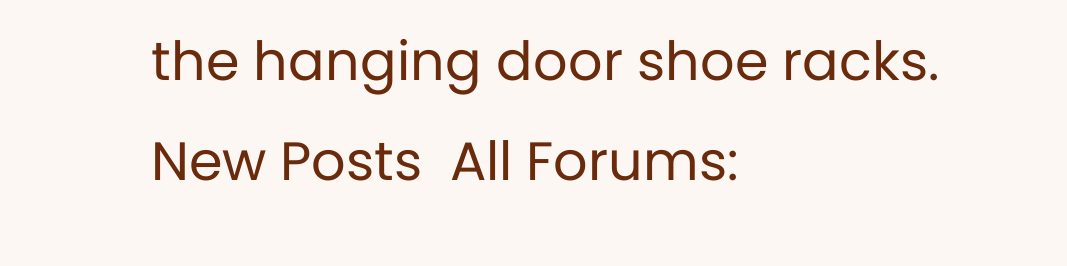the hanging door shoe racks.
New Posts  All Forums: